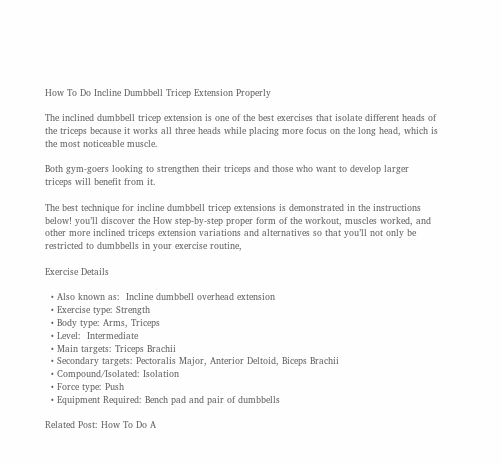How To Do Incline Dumbbell Tricep Extension Properly

The inclined dumbbell tricep extension is one of the best exercises that isolate different heads of the triceps because it works all three heads while placing more focus on the long head, which is the most noticeable muscle.

Both gym-goers looking to strengthen their triceps and those who want to develop larger triceps will benefit from it.

The best technique for incline dumbbell tricep extensions is demonstrated in the instructions below! you’ll discover the How step-by-step proper form of the workout, muscles worked, and other more inclined triceps extension variations and alternatives so that you’ll not only be restricted to dumbbells in your exercise routine,

Exercise Details

  • Also known as:  Incline dumbbell overhead extension
  • Exercise type: Strength
  • Body type: Arms, Triceps
  • Level:  Intermediate
  • Main targets: Triceps Brachii
  • Secondary targets: Pectoralis Major, Anterior Deltoid, Biceps Brachii
  • Compound/Isolated: Isolation
  • Force type: Push
  • Equipment Required: Bench pad and pair of dumbbells

Related Post: How To Do A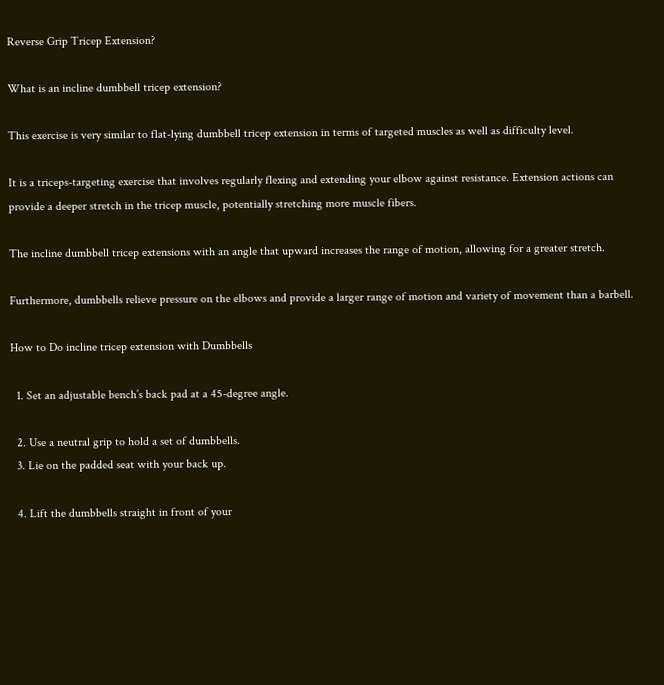Reverse Grip Tricep Extension?

What is an incline dumbbell tricep extension?

This exercise is very similar to flat-lying dumbbell tricep extension in terms of targeted muscles as well as difficulty level.

It is a triceps-targeting exercise that involves regularly flexing and extending your elbow against resistance. Extension actions can provide a deeper stretch in the tricep muscle, potentially stretching more muscle fibers.

The incline dumbbell tricep extensions with an angle that upward increases the range of motion, allowing for a greater stretch.

Furthermore, dumbbells relieve pressure on the elbows and provide a larger range of motion and variety of movement than a barbell.

How to Do incline tricep extension with Dumbbells

  1. Set an adjustable bench’s back pad at a 45-degree angle.

  2. Use a neutral grip to hold a set of dumbbells.
  3. Lie on the padded seat with your back up.

  4. Lift the dumbbells straight in front of your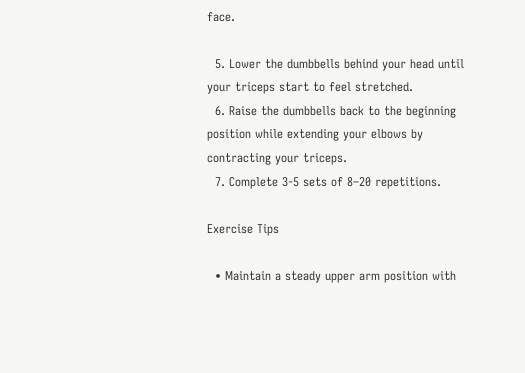face.

  5. Lower the dumbbells behind your head until your triceps start to feel stretched.
  6. Raise the dumbbells back to the beginning position while extending your elbows by contracting your triceps.
  7. Complete 3-5 sets of 8–20 repetitions.

Exercise Tips

  • Maintain a steady upper arm position with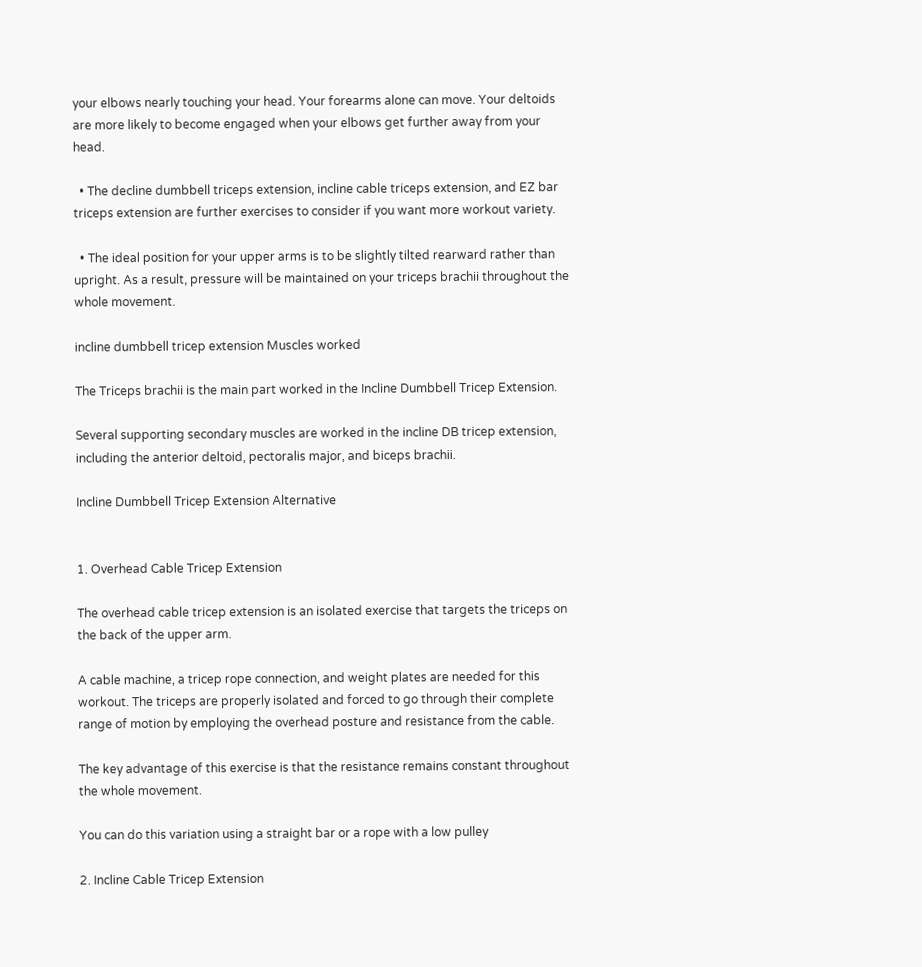your elbows nearly touching your head. Your forearms alone can move. Your deltoids are more likely to become engaged when your elbows get further away from your head.

  • The decline dumbbell triceps extension, incline cable triceps extension, and EZ bar triceps extension are further exercises to consider if you want more workout variety.

  • The ideal position for your upper arms is to be slightly tilted rearward rather than upright. As a result, pressure will be maintained on your triceps brachii throughout the whole movement.

incline dumbbell tricep extension Muscles worked

The Triceps brachii is the main part worked in the Incline Dumbbell Tricep Extension.

Several supporting secondary muscles are worked in the incline DB tricep extension, including the anterior deltoid, pectoralis major, and biceps brachii.

Incline Dumbbell Tricep Extension Alternative


1. Overhead Cable Tricep Extension

The overhead cable tricep extension is an isolated exercise that targets the triceps on the back of the upper arm.

A cable machine, a tricep rope connection, and weight plates are needed for this workout. The triceps are properly isolated and forced to go through their complete range of motion by employing the overhead posture and resistance from the cable.

The key advantage of this exercise is that the resistance remains constant throughout the whole movement.

You can do this variation using a straight bar or a rope with a low pulley

2. Incline Cable Tricep Extension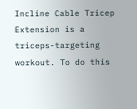Incline Cable Tricep Extension is a triceps-targeting workout. To do this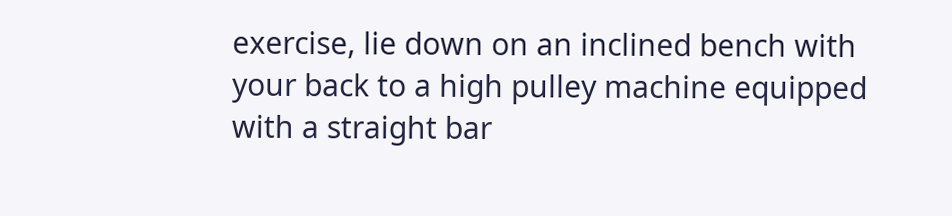exercise, lie down on an inclined bench with your back to a high pulley machine equipped with a straight bar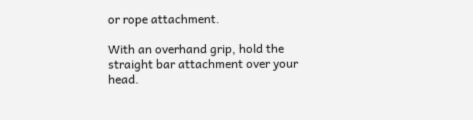or rope attachment.

With an overhand grip, hold the straight bar attachment over your head.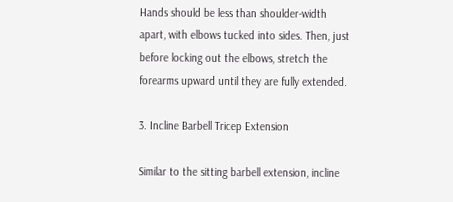Hands should be less than shoulder-width apart, with elbows tucked into sides. Then, just before locking out the elbows, stretch the forearms upward until they are fully extended.

3. Incline Barbell Tricep Extension

Similar to the sitting barbell extension, incline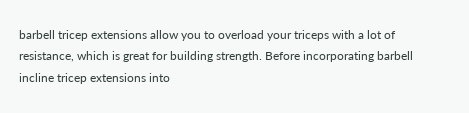barbell tricep extensions allow you to overload your triceps with a lot of resistance, which is great for building strength. Before incorporating barbell incline tricep extensions into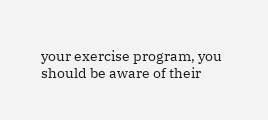your exercise program, you should be aware of their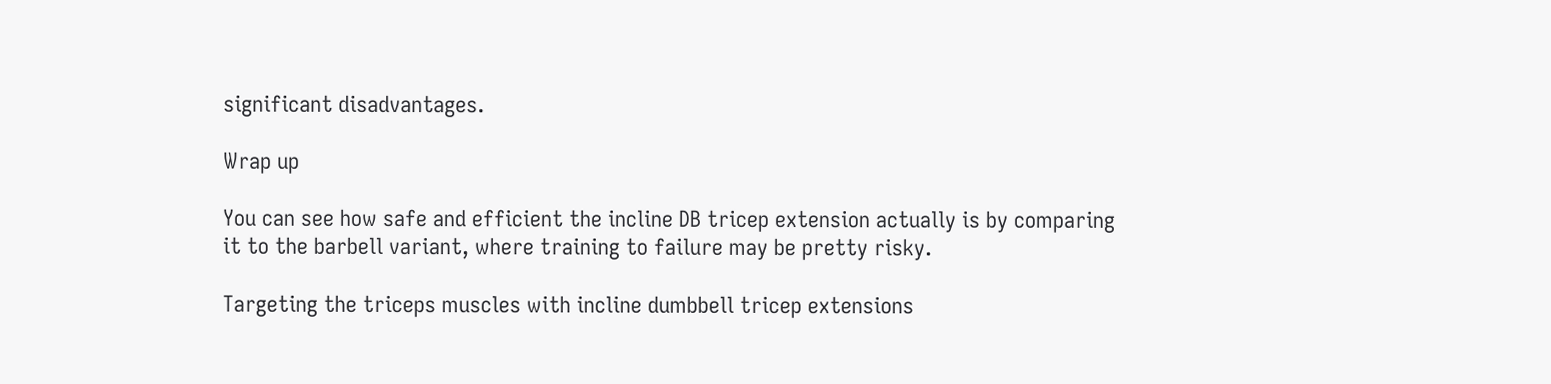significant disadvantages.

Wrap up

You can see how safe and efficient the incline DB tricep extension actually is by comparing it to the barbell variant, where training to failure may be pretty risky.

Targeting the triceps muscles with incline dumbbell tricep extensions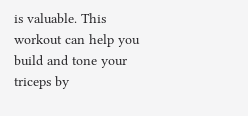is valuable. This workout can help you build and tone your triceps by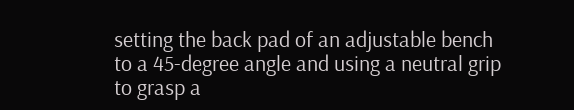setting the back pad of an adjustable bench to a 45-degree angle and using a neutral grip to grasp a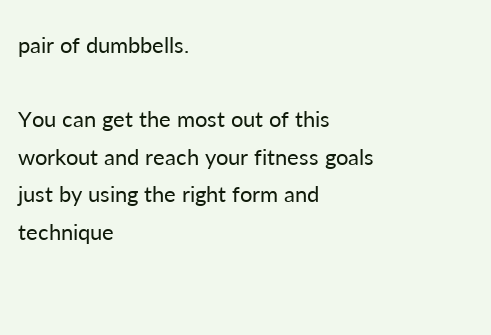pair of dumbbells.

You can get the most out of this workout and reach your fitness goals just by using the right form and technique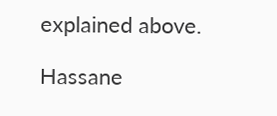explained above.

Hassane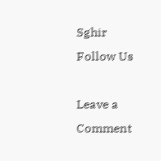Sghir
Follow Us

Leave a Comment